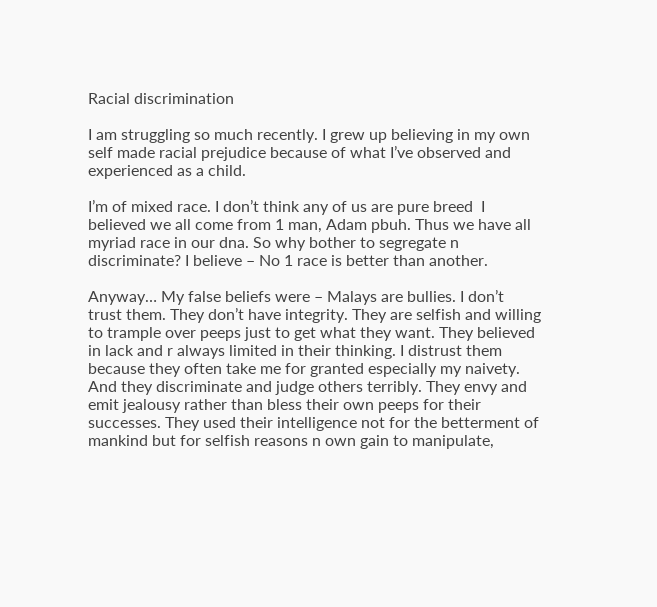Racial discrimination

I am struggling so much recently. I grew up believing in my own self made racial prejudice because of what I’ve observed and experienced as a child.

I’m of mixed race. I don’t think any of us are pure breed  I believed we all come from 1 man, Adam pbuh. Thus we have all myriad race in our dna. So why bother to segregate n discriminate? I believe – No 1 race is better than another.

Anyway… My false beliefs were – Malays are bullies. I don’t trust them. They don’t have integrity. They are selfish and willing to trample over peeps just to get what they want. They believed in lack and r always limited in their thinking. I distrust them because they often take me for granted especially my naivety. And they discriminate and judge others terribly. They envy and emit jealousy rather than bless their own peeps for their successes. They used their intelligence not for the betterment of mankind but for selfish reasons n own gain to manipulate,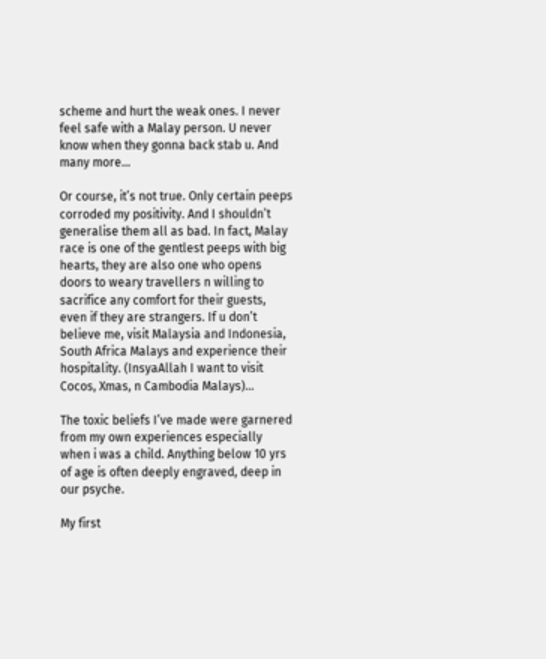scheme and hurt the weak ones. I never feel safe with a Malay person. U never know when they gonna back stab u. And many more…

Or course, it’s not true. Only certain peeps corroded my positivity. And I shouldn’t generalise them all as bad. In fact, Malay race is one of the gentlest peeps with big hearts, they are also one who opens doors to weary travellers n willing to sacrifice any comfort for their guests, even if they are strangers. If u don’t believe me, visit Malaysia and Indonesia, South Africa Malays and experience their hospitality. (InsyaAllah I want to visit Cocos, Xmas, n Cambodia Malays)…

The toxic beliefs I’ve made were garnered from my own experiences especially when i was a child. Anything below 10 yrs of age is often deeply engraved, deep in our psyche.

My first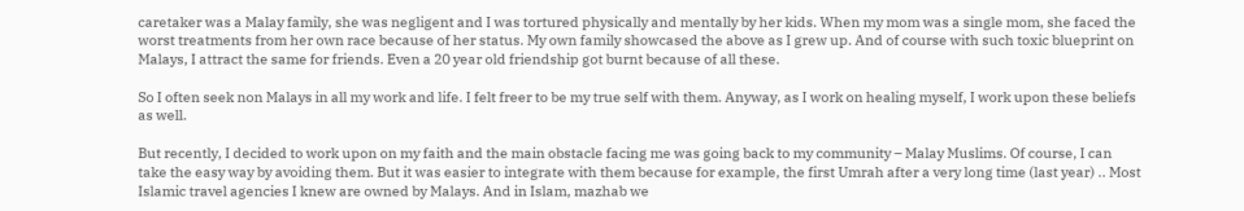caretaker was a Malay family, she was negligent and I was tortured physically and mentally by her kids. When my mom was a single mom, she faced the worst treatments from her own race because of her status. My own family showcased the above as I grew up. And of course with such toxic blueprint on Malays, I attract the same for friends. Even a 20 year old friendship got burnt because of all these.

So I often seek non Malays in all my work and life. I felt freer to be my true self with them. Anyway, as I work on healing myself, I work upon these beliefs as well.

But recently, I decided to work upon on my faith and the main obstacle facing me was going back to my community – Malay Muslims. Of course, I can take the easy way by avoiding them. But it was easier to integrate with them because for example, the first Umrah after a very long time (last year) .. Most Islamic travel agencies I knew are owned by Malays. And in Islam, mazhab we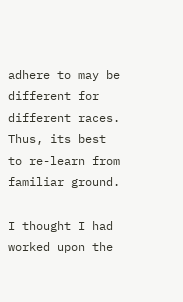adhere to may be different for different races. Thus, its best to re-learn from familiar ground.

I thought I had worked upon the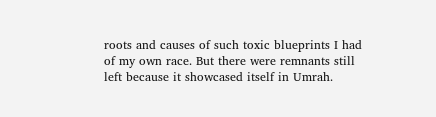roots and causes of such toxic blueprints I had of my own race. But there were remnants still left because it showcased itself in Umrah.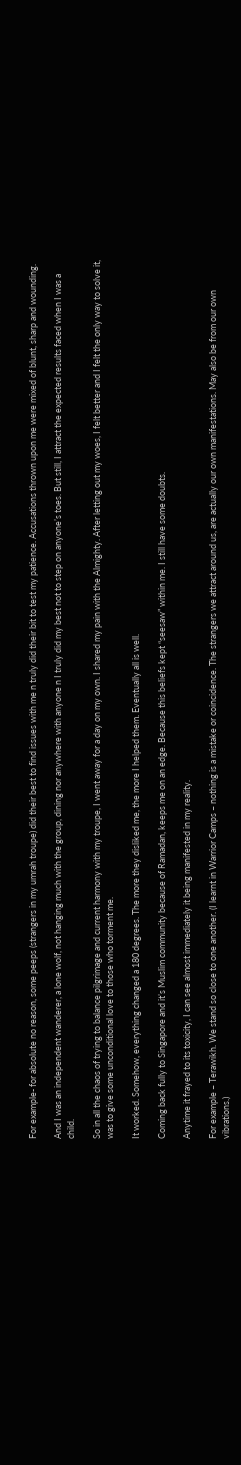For example- for absolute no reason, some peeps (strangers in my umrah troupe) did their best to find issues with me n truly did their bit to test my patience. Accusations thrown upon me were mixed of blunt, sharp and wounding.

And I was an independent wanderer, a lone wolf, not hanging much with the group, dining nor anywhere with anyone n I truly did my best not to step on anyone’s toes. But still, I attract the expected results faced when I was a child.

So in all the chaos of trying to balance pilgrimage and current harmony with my troupe, I went away for a day on my own. I shared my pain with the Almighty. After letting out my woes, I felt better and I felt the only way to solve it, was to give some unconditional love to those who torment me.

It worked. Somehow, everything changed a 180 degrees. The more they disliked me, the more I helped them. Eventually all is well.

Coming back fully to Singapore and it’s Muslim community because of Ramadan, keeps me on an edge. Because this beliefs kept “seesaw” within me. I still have some doubts.

Anytime it frayed to its toxicity, I can see almost immediately it being manifested in my reality.

For example – Terawikh. We stand so close to one another. (I learnt in Warrior Camps – nothing is a mistake or coincidence. The strangers we attract around us, are actually our own manifestations. May also be from our own vibrations.)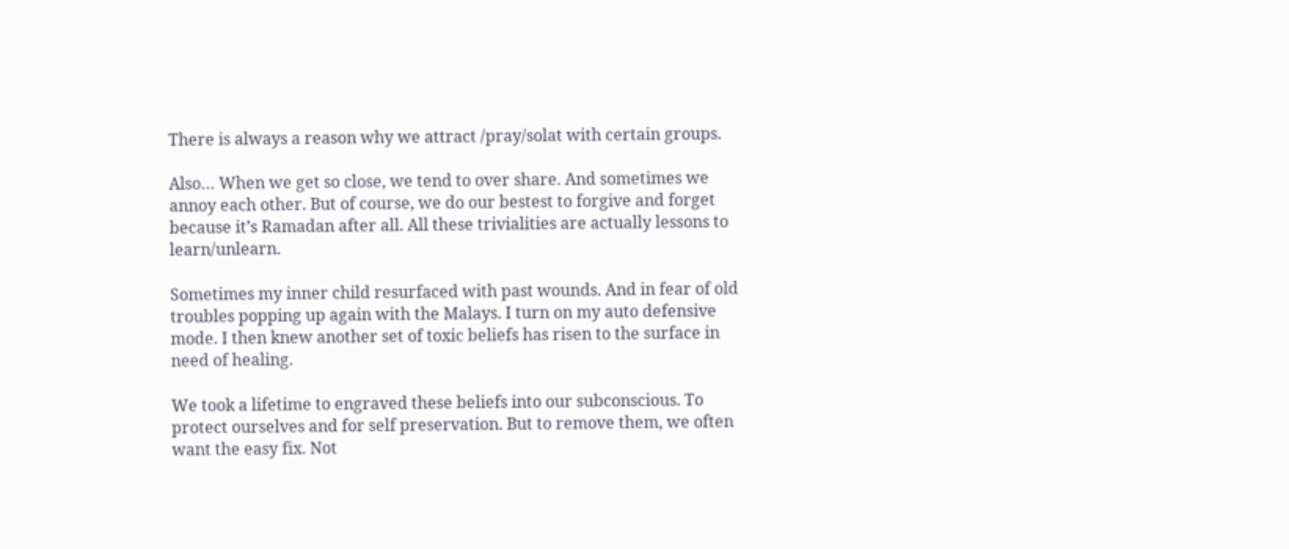There is always a reason why we attract /pray/solat with certain groups.

Also… When we get so close, we tend to over share. And sometimes we annoy each other. But of course, we do our bestest to forgive and forget because it’s Ramadan after all. All these trivialities are actually lessons to learn/unlearn.

Sometimes my inner child resurfaced with past wounds. And in fear of old troubles popping up again with the Malays. I turn on my auto defensive mode. I then knew another set of toxic beliefs has risen to the surface in need of healing.

We took a lifetime to engraved these beliefs into our subconscious. To protect ourselves and for self preservation. But to remove them, we often want the easy fix. Not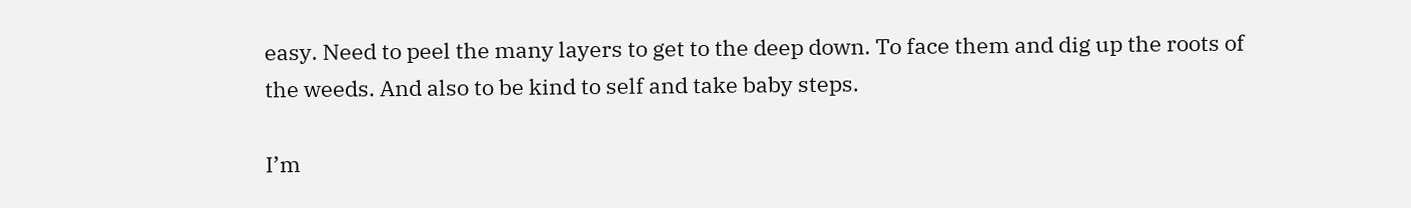easy. Need to peel the many layers to get to the deep down. To face them and dig up the roots of the weeds. And also to be kind to self and take baby steps.

I’m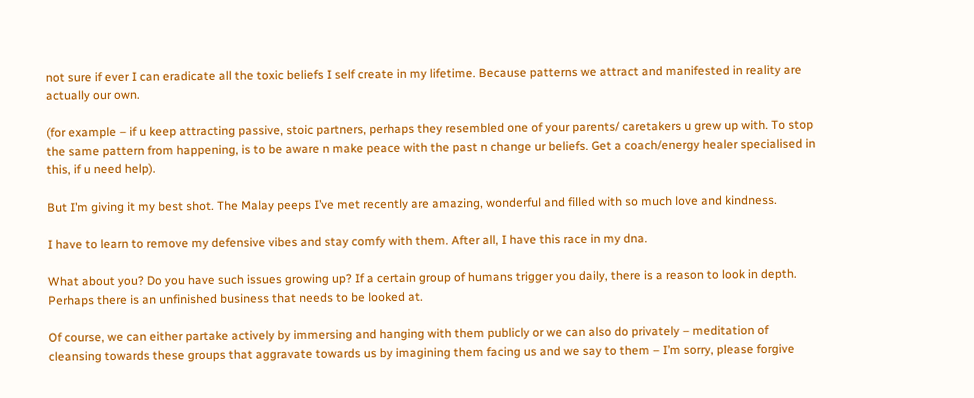not sure if ever I can eradicate all the toxic beliefs I self create in my lifetime. Because patterns we attract and manifested in reality are actually our own.

(for example – if u keep attracting passive, stoic partners, perhaps they resembled one of your parents/ caretakers u grew up with. To stop the same pattern from happening, is to be aware n make peace with the past n change ur beliefs. Get a coach/energy healer specialised in this, if u need help).

But I’m giving it my best shot. The Malay peeps I’ve met recently are amazing, wonderful and filled with so much love and kindness.

I have to learn to remove my defensive vibes and stay comfy with them. After all, I have this race in my dna.

What about you? Do you have such issues growing up? If a certain group of humans trigger you daily, there is a reason to look in depth. Perhaps there is an unfinished business that needs to be looked at.

Of course, we can either partake actively by immersing and hanging with them publicly or we can also do privately – meditation of cleansing towards these groups that aggravate towards us by imagining them facing us and we say to them – I’m sorry, please forgive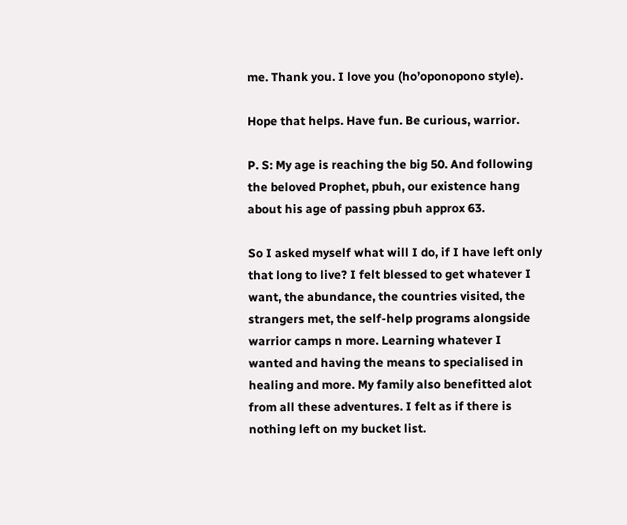me. Thank you. I love you (ho’oponopono style).

Hope that helps. Have fun. Be curious, warrior.

P. S: My age is reaching the big 50. And following the beloved Prophet, pbuh, our existence hang about his age of passing pbuh approx 63.

So I asked myself what will I do, if I have left only that long to live? I felt blessed to get whatever I want, the abundance, the countries visited, the strangers met, the self-help programs alongside warrior camps n more. Learning whatever I wanted and having the means to specialised in healing and more. My family also benefitted alot from all these adventures. I felt as if there is nothing left on my bucket list.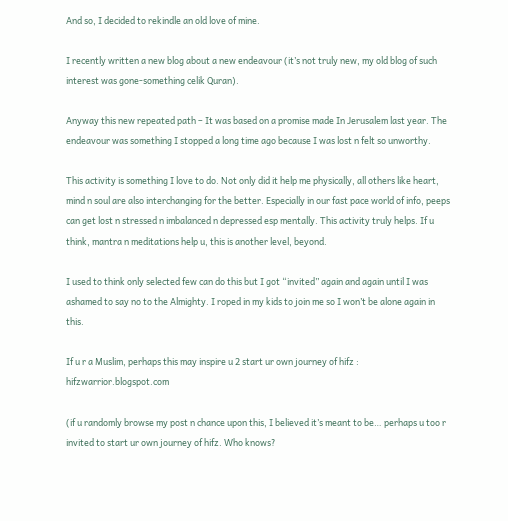And so, I decided to rekindle an old love of mine.

I recently written a new blog about a new endeavour (it’s not truly new, my old blog of such interest was gone-something celik Quran).

Anyway this new repeated path – It was based on a promise made In Jerusalem last year. The endeavour was something I stopped a long time ago because I was lost n felt so unworthy.

This activity is something I love to do. Not only did it help me physically, all others like heart, mind n soul are also interchanging for the better. Especially in our fast pace world of info, peeps can get lost n stressed n imbalanced n depressed esp mentally. This activity truly helps. If u think, mantra n meditations help u, this is another level, beyond.

I used to think only selected few can do this but I got “invited” again and again until I was ashamed to say no to the Almighty. I roped in my kids to join me so I won’t be alone again in this.

If u r a Muslim, perhaps this may inspire u 2 start ur own journey of hifz : hifzwarrior.blogspot.com

(if u randomly browse my post n chance upon this, I believed it’s meant to be… perhaps u too r invited to start ur own journey of hifz. Who knows?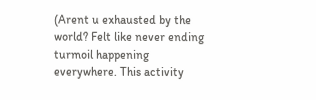(Arent u exhausted by the world? Felt like never ending turmoil happening everywhere. This activity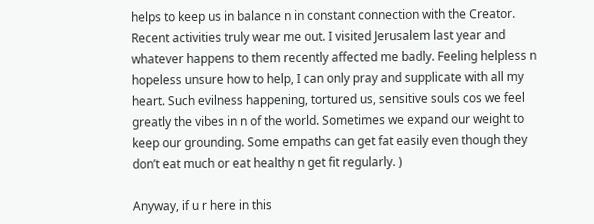helps to keep us in balance n in constant connection with the Creator. Recent activities truly wear me out. I visited Jerusalem last year and whatever happens to them recently affected me badly. Feeling helpless n hopeless unsure how to help, I can only pray and supplicate with all my heart. Such evilness happening, tortured us, sensitive souls cos we feel greatly the vibes in n of the world. Sometimes we expand our weight to keep our grounding. Some empaths can get fat easily even though they don’t eat much or eat healthy n get fit regularly. )

Anyway, if u r here in this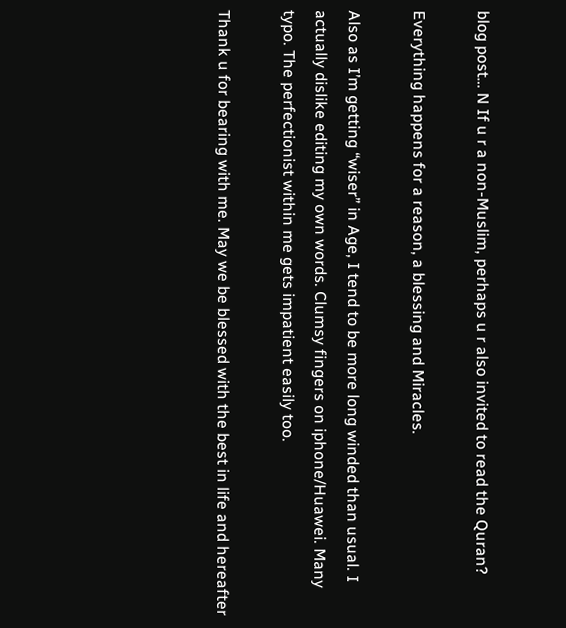blog post… N If u r a non-Muslim, perhaps u r also invited to read the Quran?

Everything happens for a reason, a blessing and Miracles.

Also as I’m getting “wiser” in Age, I tend to be more long winded than usual. I actually dislike editing my own words. Clumsy fingers on iphone/Huawei. Many typo. The perfectionist within me gets impatient easily too.

Thank u for bearing with me. May we be blessed with the best in life and hereafter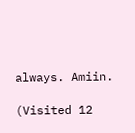always. Amiin.

(Visited 12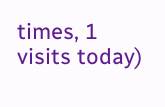times, 1 visits today)